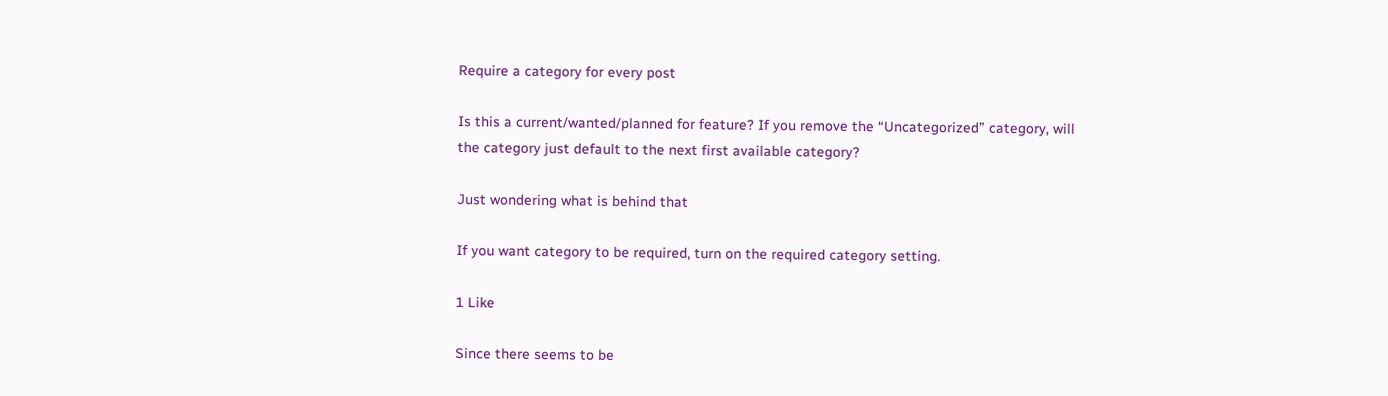Require a category for every post

Is this a current/wanted/planned for feature? If you remove the “Uncategorized” category, will the category just default to the next first available category?

Just wondering what is behind that

If you want category to be required, turn on the required category setting.

1 Like

Since there seems to be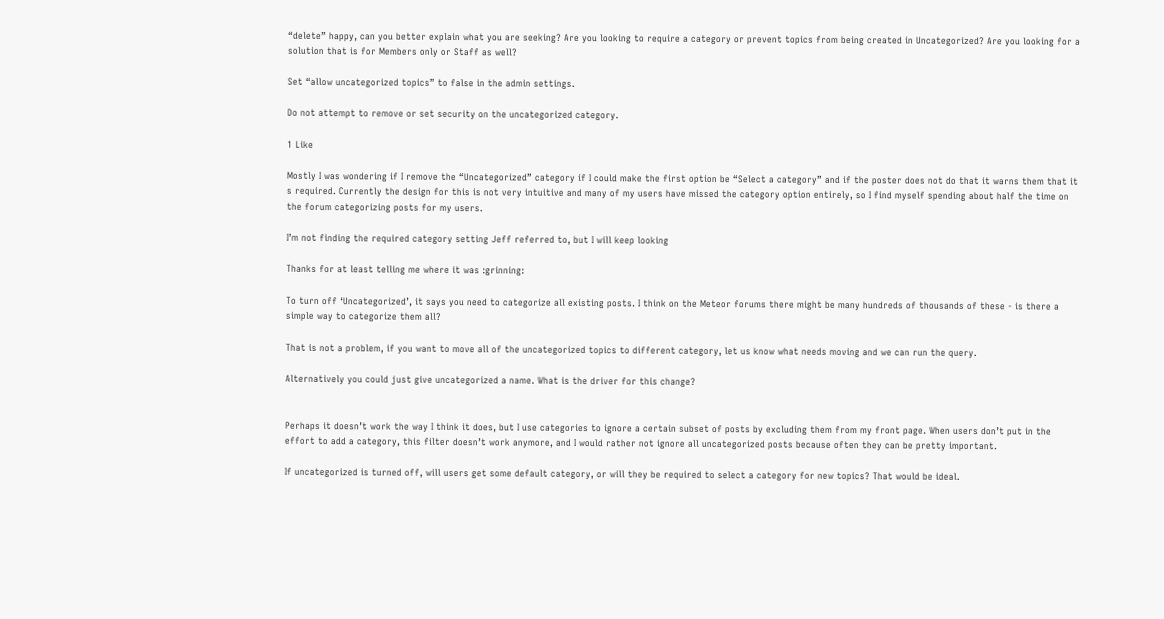“delete” happy, can you better explain what you are seeking? Are you looking to require a category or prevent topics from being created in Uncategorized? Are you looking for a solution that is for Members only or Staff as well?

Set “allow uncategorized topics” to false in the admin settings.

Do not attempt to remove or set security on the uncategorized category.

1 Like

Mostly I was wondering if I remove the “Uncategorized” category if I could make the first option be “Select a category” and if the poster does not do that it warns them that it s required. Currently the design for this is not very intuitive and many of my users have missed the category option entirely, so I find myself spending about half the time on the forum categorizing posts for my users.

I’m not finding the required category setting Jeff referred to, but I will keep looking

Thanks for at least telling me where it was :grinning:

To turn off ‘Uncategorized’, it says you need to categorize all existing posts. I think on the Meteor forums there might be many hundreds of thousands of these - is there a simple way to categorize them all?

That is not a problem, if you want to move all of the uncategorized topics to different category, let us know what needs moving and we can run the query.

Alternatively you could just give uncategorized a name. What is the driver for this change?


Perhaps it doesn’t work the way I think it does, but I use categories to ignore a certain subset of posts by excluding them from my front page. When users don’t put in the effort to add a category, this filter doesn’t work anymore, and I would rather not ignore all uncategorized posts because often they can be pretty important.

If uncategorized is turned off, will users get some default category, or will they be required to select a category for new topics? That would be ideal.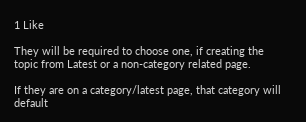1 Like

They will be required to choose one, if creating the topic from Latest or a non-category related page.

If they are on a category/latest page, that category will default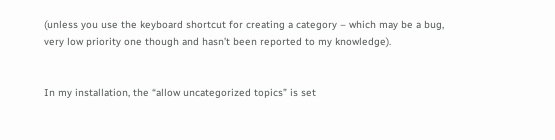(unless you use the keyboard shortcut for creating a category – which may be a bug, very low priority one though and hasn’t been reported to my knowledge).


In my installation, the “allow uncategorized topics” is set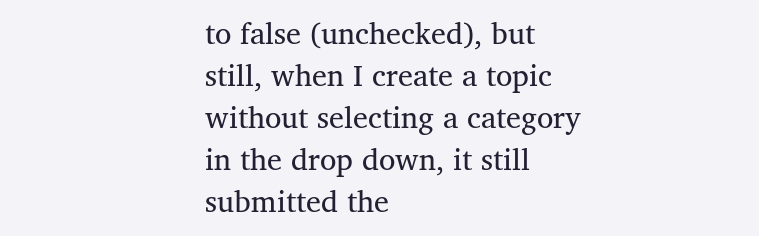to false (unchecked), but still, when I create a topic without selecting a category in the drop down, it still submitted the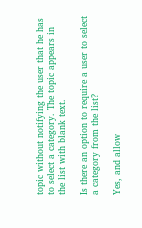topic without notifying the user that he has to select a category. The topic appears in the list with blank text.

Is there an option to require a user to select a category from the list?

Yes, and allow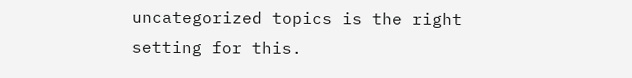uncategorized topics is the right setting for this.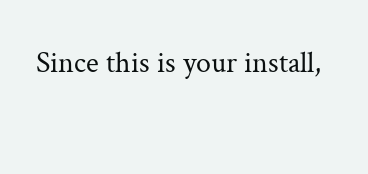Since this is your install,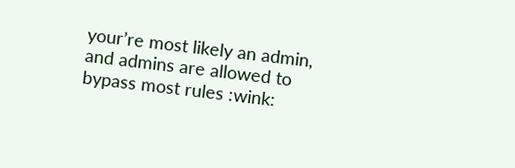your’re most likely an admin, and admins are allowed to bypass most rules :wink: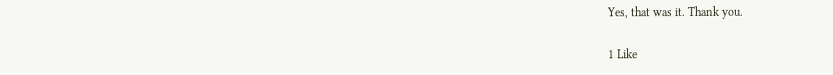Yes, that was it. Thank you.

1 Like